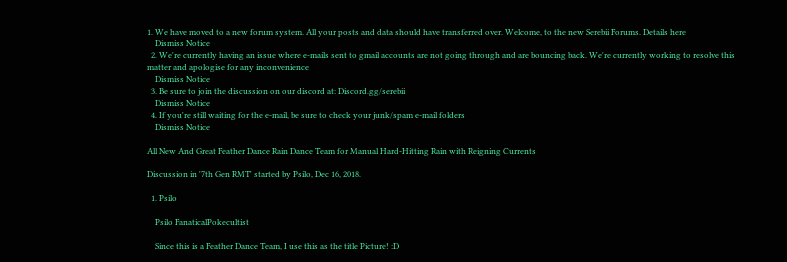1. We have moved to a new forum system. All your posts and data should have transferred over. Welcome, to the new Serebii Forums. Details here
    Dismiss Notice
  2. We're currently having an issue where e-mails sent to gmail accounts are not going through and are bouncing back. We're currently working to resolve this matter and apologise for any inconvenience
    Dismiss Notice
  3. Be sure to join the discussion on our discord at: Discord.gg/serebii
    Dismiss Notice
  4. If you're still waiting for the e-mail, be sure to check your junk/spam e-mail folders
    Dismiss Notice

All New And Great Feather Dance Rain Dance Team for Manual Hard-Hitting Rain with Reigning Currents

Discussion in '7th Gen RMT' started by Psilo, Dec 16, 2018.

  1. Psilo

    Psilo FanaticalPokecultist

    Since this is a Feather Dance Team, I use this as the title Picture! :D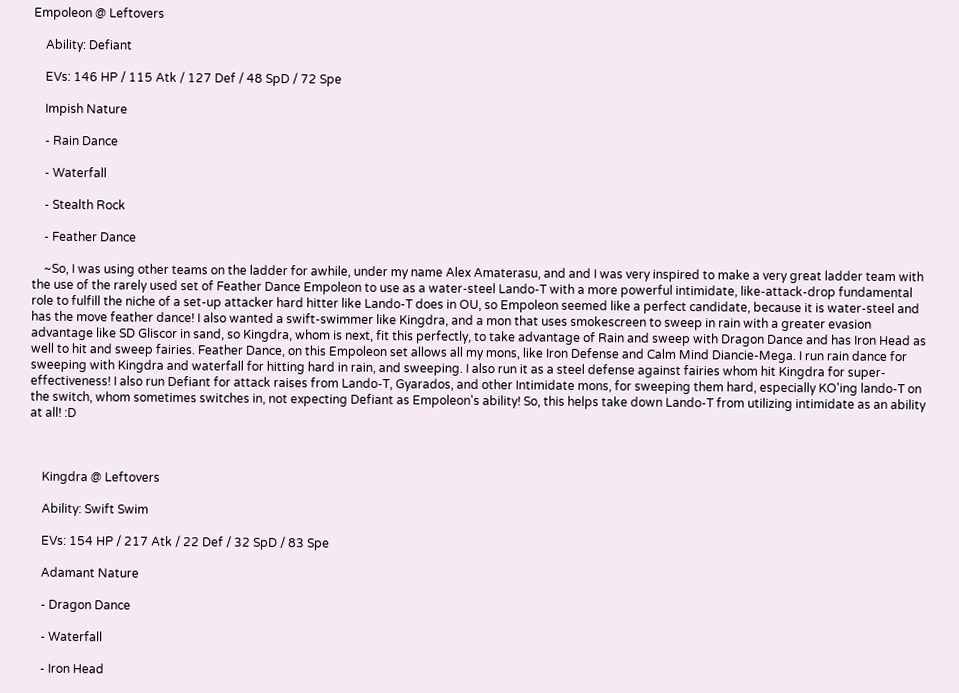Empoleon @ Leftovers

    Ability: Defiant

    EVs: 146 HP / 115 Atk / 127 Def / 48 SpD / 72 Spe

    Impish Nature

    - Rain Dance

    - Waterfall

    - Stealth Rock

    - Feather Dance

    ~So, I was using other teams on the ladder for awhile, under my name Alex Amaterasu, and and I was very inspired to make a very great ladder team with the use of the rarely used set of Feather Dance Empoleon to use as a water-steel Lando-T with a more powerful intimidate, like-attack-drop fundamental role to fulfill the niche of a set-up attacker hard hitter like Lando-T does in OU, so Empoleon seemed like a perfect candidate, because it is water-steel and has the move feather dance! I also wanted a swift-swimmer like Kingdra, and a mon that uses smokescreen to sweep in rain with a greater evasion advantage like SD Gliscor in sand, so Kingdra, whom is next, fit this perfectly, to take advantage of Rain and sweep with Dragon Dance and has Iron Head as well to hit and sweep fairies. Feather Dance, on this Empoleon set allows all my mons, like Iron Defense and Calm Mind Diancie-Mega. I run rain dance for sweeping with Kingdra and waterfall for hitting hard in rain, and sweeping. I also run it as a steel defense against fairies whom hit Kingdra for super-effectiveness! I also run Defiant for attack raises from Lando-T, Gyarados, and other Intimidate mons, for sweeping them hard, especially KO'ing lando-T on the switch, whom sometimes switches in, not expecting Defiant as Empoleon's ability! So, this helps take down Lando-T from utilizing intimidate as an ability at all! :D



    Kingdra @ Leftovers

    Ability: Swift Swim

    EVs: 154 HP / 217 Atk / 22 Def / 32 SpD / 83 Spe

    Adamant Nature

    - Dragon Dance

    - Waterfall

    - Iron Head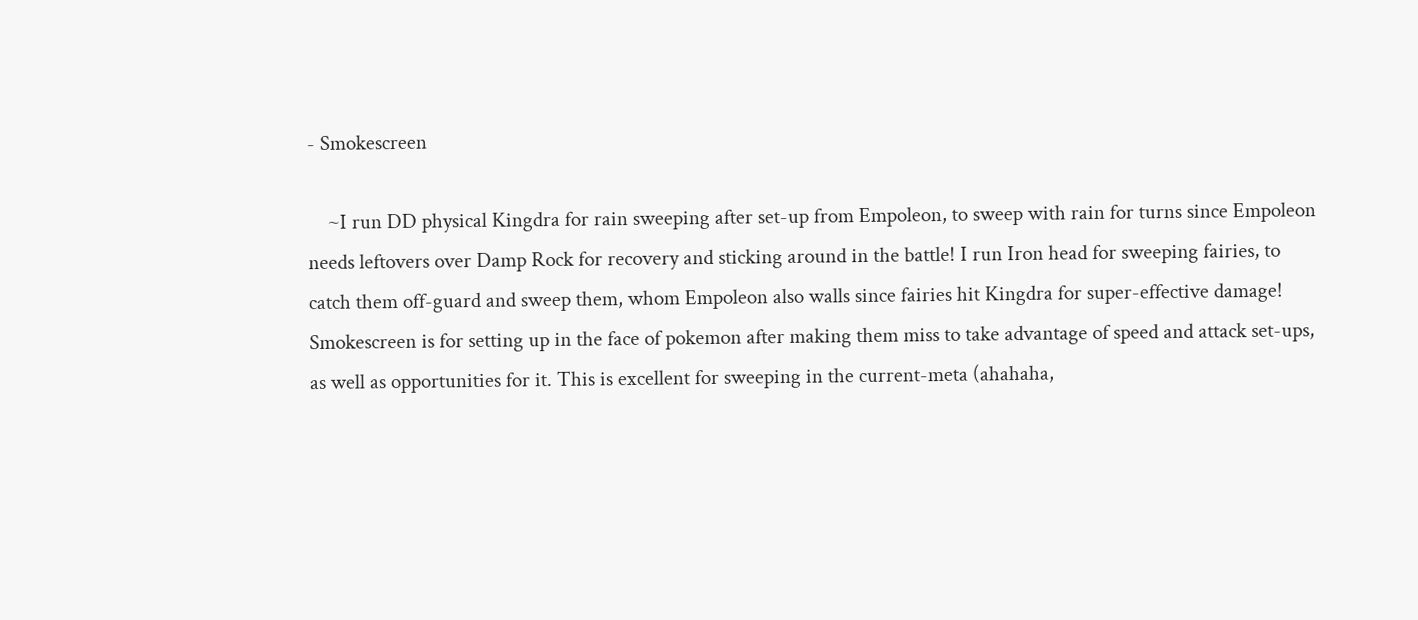- Smokescreen

    ~I run DD physical Kingdra for rain sweeping after set-up from Empoleon, to sweep with rain for turns since Empoleon needs leftovers over Damp Rock for recovery and sticking around in the battle! I run Iron head for sweeping fairies, to catch them off-guard and sweep them, whom Empoleon also walls since fairies hit Kingdra for super-effective damage! Smokescreen is for setting up in the face of pokemon after making them miss to take advantage of speed and attack set-ups, as well as opportunities for it. This is excellent for sweeping in the current-meta (ahahaha,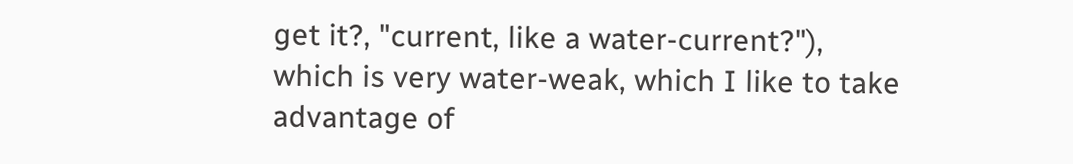get it?, "current, like a water-current?"), which is very water-weak, which I like to take advantage of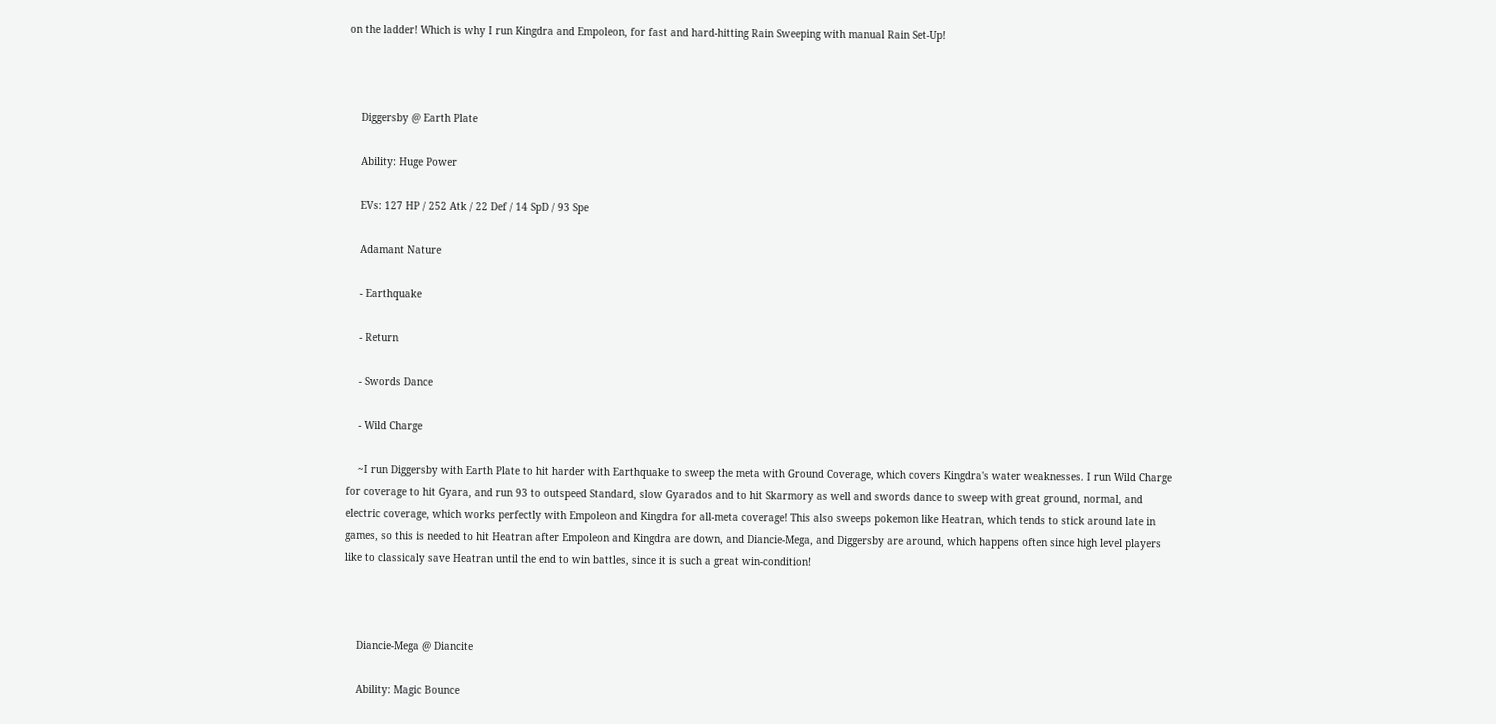on the ladder! Which is why I run Kingdra and Empoleon, for fast and hard-hitting Rain Sweeping with manual Rain Set-Up!



    Diggersby @ Earth Plate

    Ability: Huge Power

    EVs: 127 HP / 252 Atk / 22 Def / 14 SpD / 93 Spe

    Adamant Nature

    - Earthquake

    - Return

    - Swords Dance

    - Wild Charge

    ~I run Diggersby with Earth Plate to hit harder with Earthquake to sweep the meta with Ground Coverage, which covers Kingdra's water weaknesses. I run Wild Charge for coverage to hit Gyara, and run 93 to outspeed Standard, slow Gyarados and to hit Skarmory as well and swords dance to sweep with great ground, normal, and electric coverage, which works perfectly with Empoleon and Kingdra for all-meta coverage! This also sweeps pokemon like Heatran, which tends to stick around late in games, so this is needed to hit Heatran after Empoleon and Kingdra are down, and Diancie-Mega, and Diggersby are around, which happens often since high level players like to classicaly save Heatran until the end to win battles, since it is such a great win-condition!



    Diancie-Mega @ Diancite

    Ability: Magic Bounce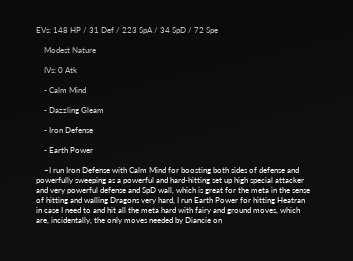EVs: 148 HP / 31 Def / 223 SpA / 34 SpD / 72 Spe

    Modest Nature

    IVs: 0 Atk

    - Calm Mind

    - Dazzling Gleam

    - Iron Defense

    - Earth Power

    ~I run Iron Defense with Calm Mind for boosting both sides of defense and powerfully sweeping as a powerful and hard-hitting set up high special attacker and very powerful defense and SpD wall, which is great for the meta in the sense of hitting and walling Dragons very hard, I run Earth Power for hitting Heatran in case I need to and hit all the meta hard with fairy and ground moves, which are, incidentally, the only moves needed by Diancie on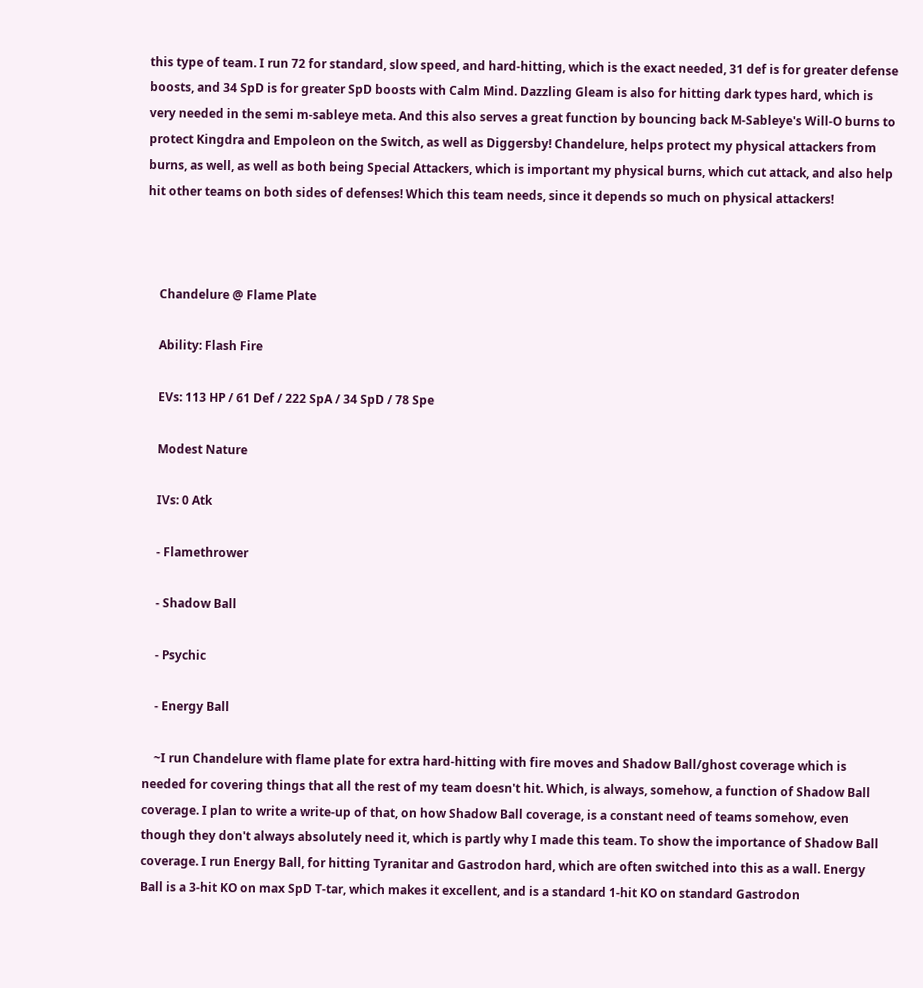this type of team. I run 72 for standard, slow speed, and hard-hitting, which is the exact needed, 31 def is for greater defense boosts, and 34 SpD is for greater SpD boosts with Calm Mind. Dazzling Gleam is also for hitting dark types hard, which is very needed in the semi m-sableye meta. And this also serves a great function by bouncing back M-Sableye's Will-O burns to protect Kingdra and Empoleon on the Switch, as well as Diggersby! Chandelure, helps protect my physical attackers from burns, as well, as well as both being Special Attackers, which is important my physical burns, which cut attack, and also help hit other teams on both sides of defenses! Which this team needs, since it depends so much on physical attackers!



    Chandelure @ Flame Plate

    Ability: Flash Fire

    EVs: 113 HP / 61 Def / 222 SpA / 34 SpD / 78 Spe

    Modest Nature

    IVs: 0 Atk

    - Flamethrower

    - Shadow Ball

    - Psychic

    - Energy Ball

    ~I run Chandelure with flame plate for extra hard-hitting with fire moves and Shadow Ball/ghost coverage which is needed for covering things that all the rest of my team doesn't hit. Which, is always, somehow, a function of Shadow Ball coverage. I plan to write a write-up of that, on how Shadow Ball coverage, is a constant need of teams somehow, even though they don't always absolutely need it, which is partly why I made this team. To show the importance of Shadow Ball coverage. I run Energy Ball, for hitting Tyranitar and Gastrodon hard, which are often switched into this as a wall. Energy Ball is a 3-hit KO on max SpD T-tar, which makes it excellent, and is a standard 1-hit KO on standard Gastrodon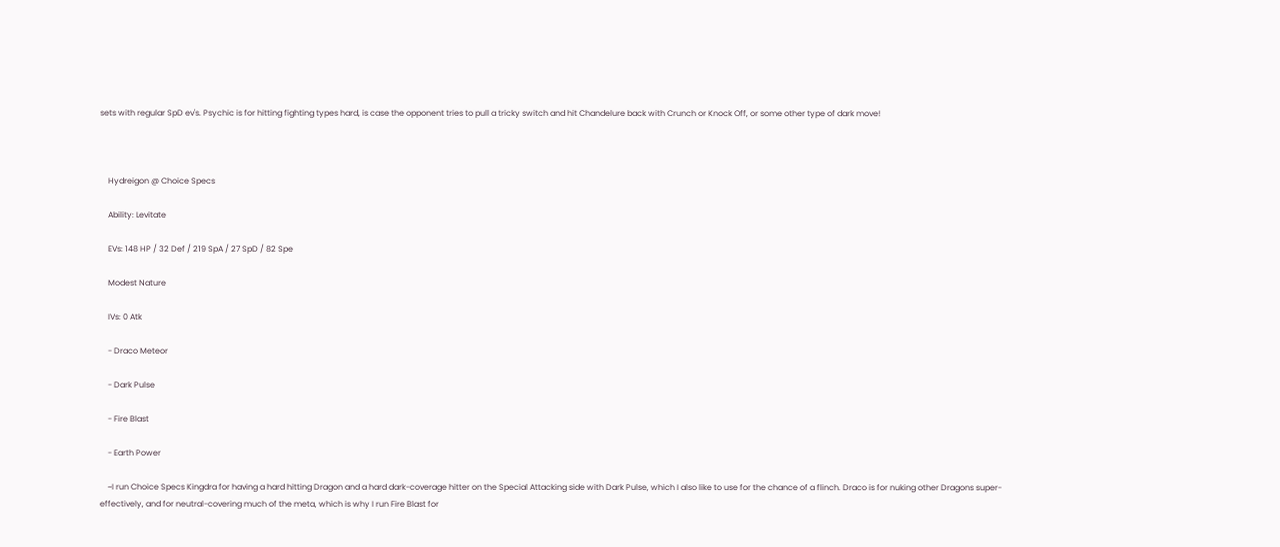sets with regular SpD ev's. Psychic is for hitting fighting types hard, is case the opponent tries to pull a tricky switch and hit Chandelure back with Crunch or Knock Off, or some other type of dark move!



    Hydreigon @ Choice Specs

    Ability: Levitate

    EVs: 148 HP / 32 Def / 219 SpA / 27 SpD / 82 Spe

    Modest Nature

    IVs: 0 Atk

    - Draco Meteor

    - Dark Pulse

    - Fire Blast

    - Earth Power

    ~I run Choice Specs Kingdra for having a hard hitting Dragon and a hard dark-coverage hitter on the Special Attacking side with Dark Pulse, which I also like to use for the chance of a flinch. Draco is for nuking other Dragons super-effectively, and for neutral-covering much of the meta, which is why I run Fire Blast for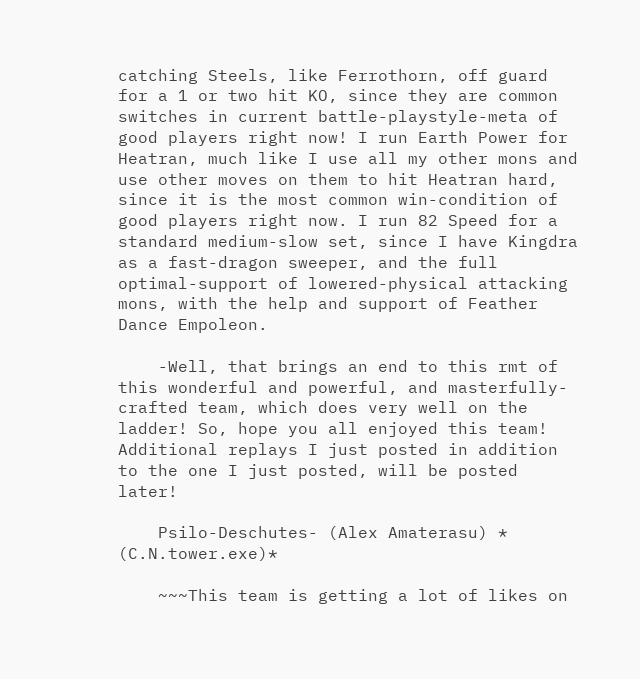catching Steels, like Ferrothorn, off guard for a 1 or two hit KO, since they are common switches in current battle-playstyle-meta of good players right now! I run Earth Power for Heatran, much like I use all my other mons and use other moves on them to hit Heatran hard, since it is the most common win-condition of good players right now. I run 82 Speed for a standard medium-slow set, since I have Kingdra as a fast-dragon sweeper, and the full optimal-support of lowered-physical attacking mons, with the help and support of Feather Dance Empoleon.

    -Well, that brings an end to this rmt of this wonderful and powerful, and masterfully-crafted team, which does very well on the ladder! So, hope you all enjoyed this team! Additional replays I just posted in addition to the one I just posted, will be posted later!

    Psilo-Deschutes- (Alex Amaterasu) * (C.N.tower.exe)*

    ~~~This team is getting a lot of likes on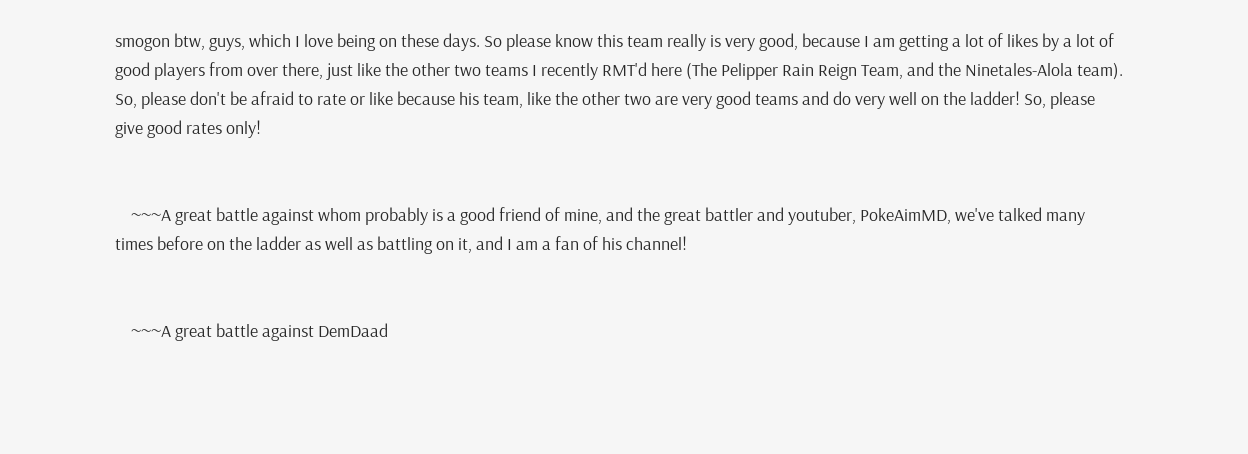smogon btw, guys, which I love being on these days. So please know this team really is very good, because I am getting a lot of likes by a lot of good players from over there, just like the other two teams I recently RMT'd here (The Pelipper Rain Reign Team, and the Ninetales-Alola team). So, please don't be afraid to rate or like because his team, like the other two are very good teams and do very well on the ladder! So, please give good rates only!


    ~~~A great battle against whom probably is a good friend of mine, and the great battler and youtuber, PokeAimMD, we've talked many times before on the ladder as well as battling on it, and I am a fan of his channel!


    ~~~A great battle against DemDaad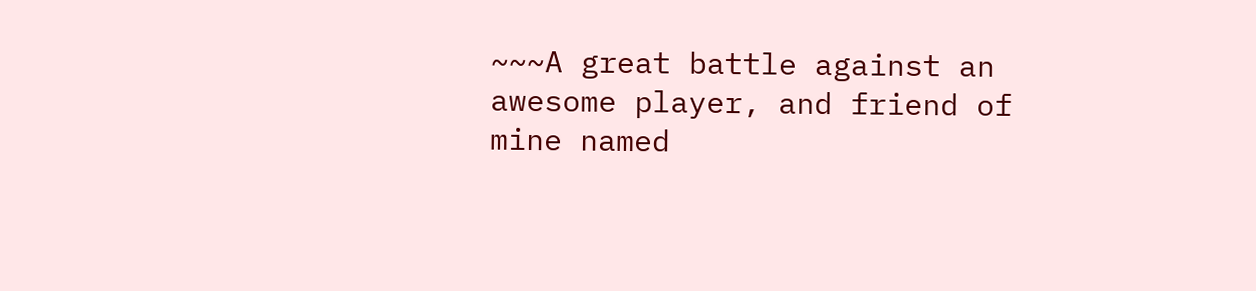~~~A great battle against an awesome player, and friend of mine named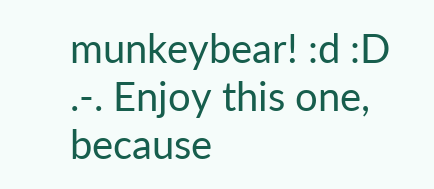munkeybear! :d :D .-. Enjoy this one, because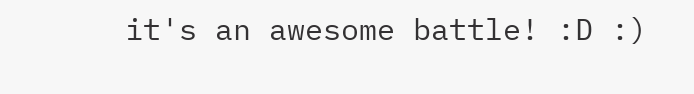it's an awesome battle! :D :)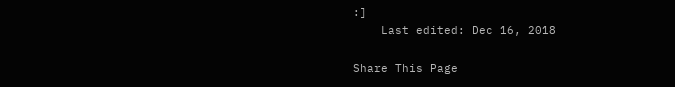:]
    Last edited: Dec 16, 2018

Share This Page